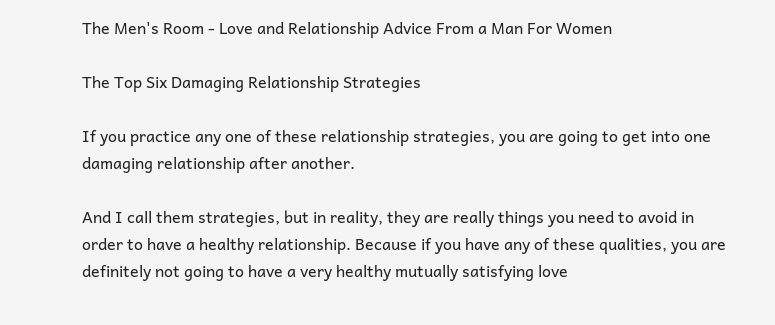The Men's Room - Love and Relationship Advice From a Man For Women

The Top Six Damaging Relationship Strategies

If you practice any one of these relationship strategies, you are going to get into one damaging relationship after another.

And I call them strategies, but in reality, they are really things you need to avoid in order to have a healthy relationship. Because if you have any of these qualities, you are definitely not going to have a very healthy mutually satisfying love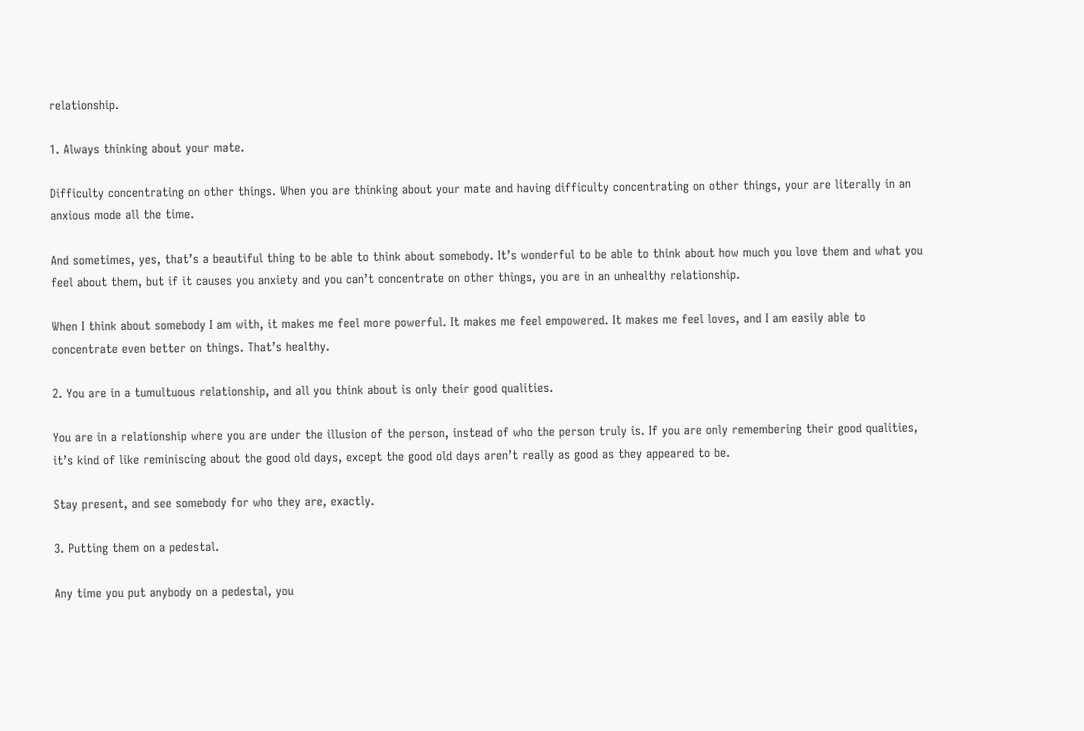relationship.

1. Always thinking about your mate.

Difficulty concentrating on other things. When you are thinking about your mate and having difficulty concentrating on other things, your are literally in an anxious mode all the time.

And sometimes, yes, that’s a beautiful thing to be able to think about somebody. It’s wonderful to be able to think about how much you love them and what you feel about them, but if it causes you anxiety and you can’t concentrate on other things, you are in an unhealthy relationship.

When I think about somebody I am with, it makes me feel more powerful. It makes me feel empowered. It makes me feel loves, and I am easily able to concentrate even better on things. That’s healthy.

2. You are in a tumultuous relationship, and all you think about is only their good qualities.

You are in a relationship where you are under the illusion of the person, instead of who the person truly is. If you are only remembering their good qualities, it’s kind of like reminiscing about the good old days, except the good old days aren’t really as good as they appeared to be.

Stay present, and see somebody for who they are, exactly.

3. Putting them on a pedestal.

Any time you put anybody on a pedestal, you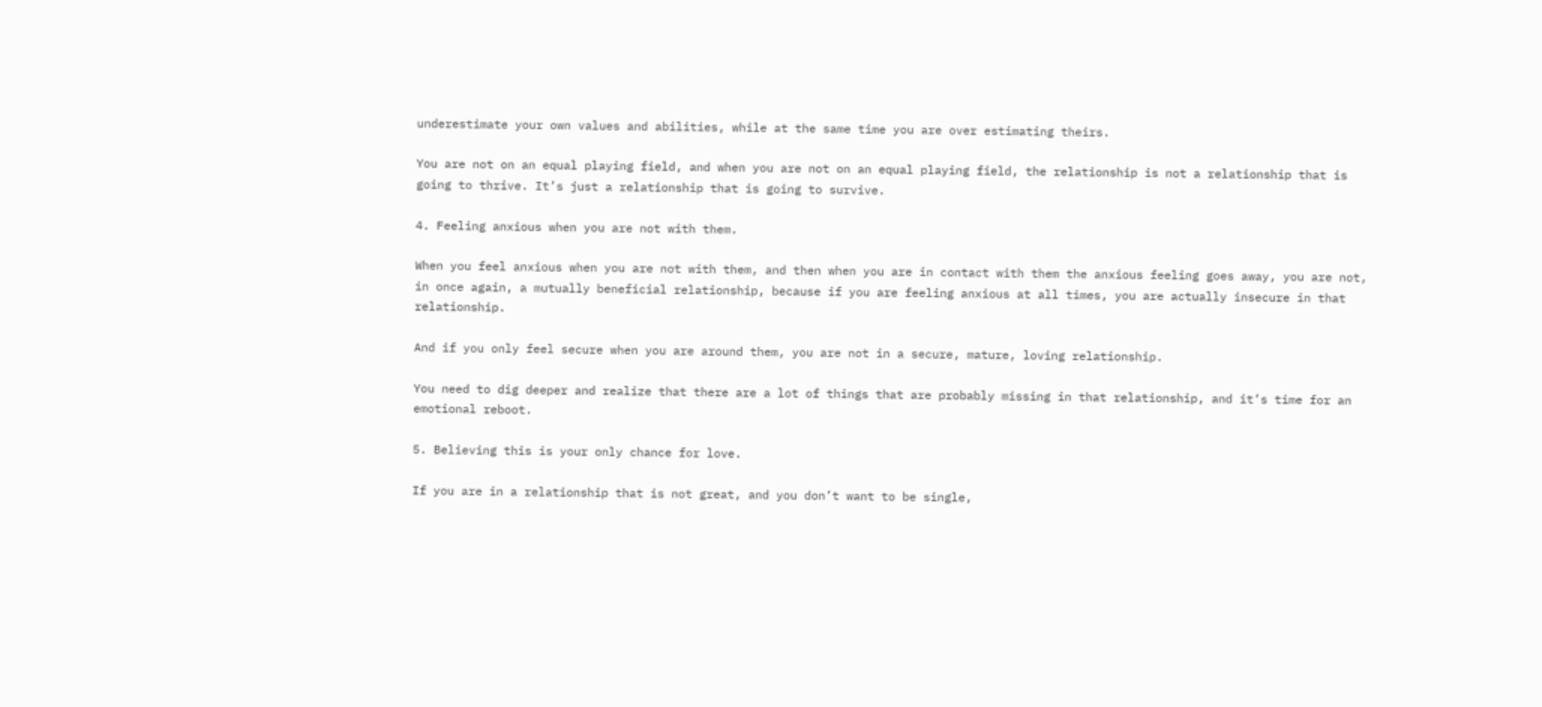underestimate your own values and abilities, while at the same time you are over estimating theirs.

You are not on an equal playing field, and when you are not on an equal playing field, the relationship is not a relationship that is going to thrive. It’s just a relationship that is going to survive.

4. Feeling anxious when you are not with them.

When you feel anxious when you are not with them, and then when you are in contact with them the anxious feeling goes away, you are not, in once again, a mutually beneficial relationship, because if you are feeling anxious at all times, you are actually insecure in that relationship.

And if you only feel secure when you are around them, you are not in a secure, mature, loving relationship.

You need to dig deeper and realize that there are a lot of things that are probably missing in that relationship, and it’s time for an emotional reboot.

5. Believing this is your only chance for love.

If you are in a relationship that is not great, and you don’t want to be single,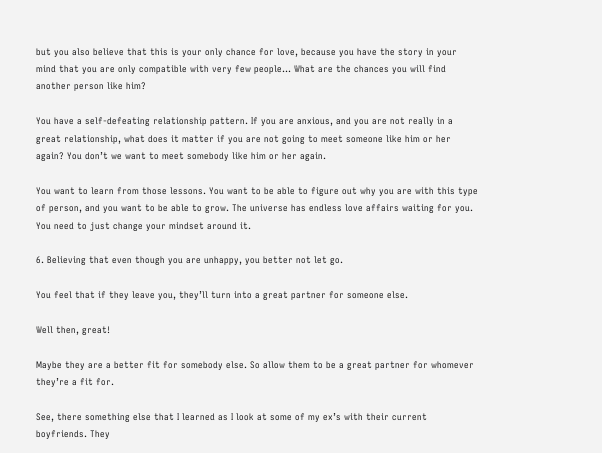but you also believe that this is your only chance for love, because you have the story in your mind that you are only compatible with very few people… What are the chances you will find another person like him?

You have a self-defeating relationship pattern. If you are anxious, and you are not really in a great relationship, what does it matter if you are not going to meet someone like him or her again? You don’t we want to meet somebody like him or her again.

You want to learn from those lessons. You want to be able to figure out why you are with this type of person, and you want to be able to grow. The universe has endless love affairs waiting for you. You need to just change your mindset around it.

6. Believing that even though you are unhappy, you better not let go.

You feel that if they leave you, they’ll turn into a great partner for someone else.

Well then, great!

Maybe they are a better fit for somebody else. So allow them to be a great partner for whomever they’re a fit for.

See, there something else that I learned as I look at some of my ex’s with their current boyfriends. They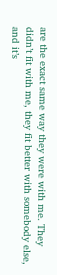are the exact same way they were with me. They didn’t fit with me, they fit better with somebody else, and it’s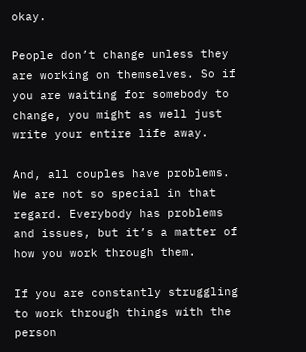okay.

People don’t change unless they are working on themselves. So if you are waiting for somebody to change, you might as well just write your entire life away.

And, all couples have problems. We are not so special in that regard. Everybody has problems and issues, but it’s a matter of how you work through them.

If you are constantly struggling to work through things with the person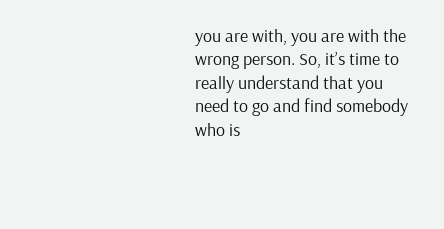you are with, you are with the wrong person. So, it’s time to really understand that you need to go and find somebody who is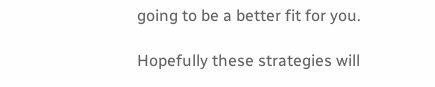going to be a better fit for you.

Hopefully these strategies will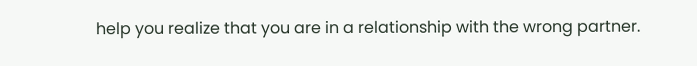help you realize that you are in a relationship with the wrong partner.